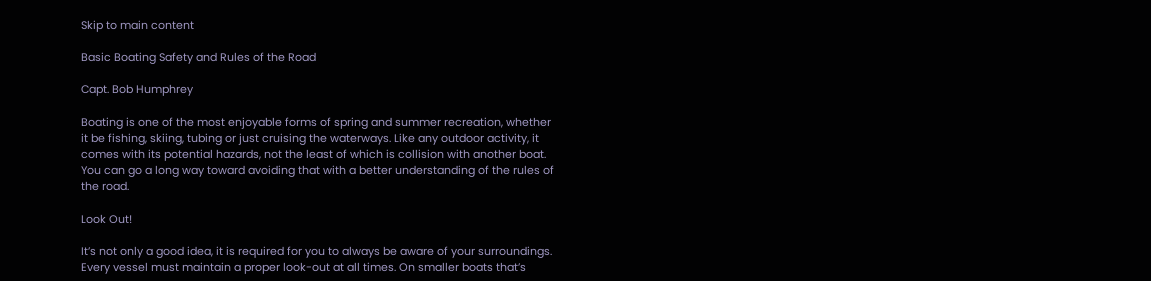Skip to main content

Basic Boating Safety and Rules of the Road

Capt. Bob Humphrey

Boating is one of the most enjoyable forms of spring and summer recreation, whether it be fishing, skiing, tubing or just cruising the waterways. Like any outdoor activity, it comes with its potential hazards, not the least of which is collision with another boat. You can go a long way toward avoiding that with a better understanding of the rules of the road.

Look Out!

It’s not only a good idea, it is required for you to always be aware of your surroundings. Every vessel must maintain a proper look-out at all times. On smaller boats that’s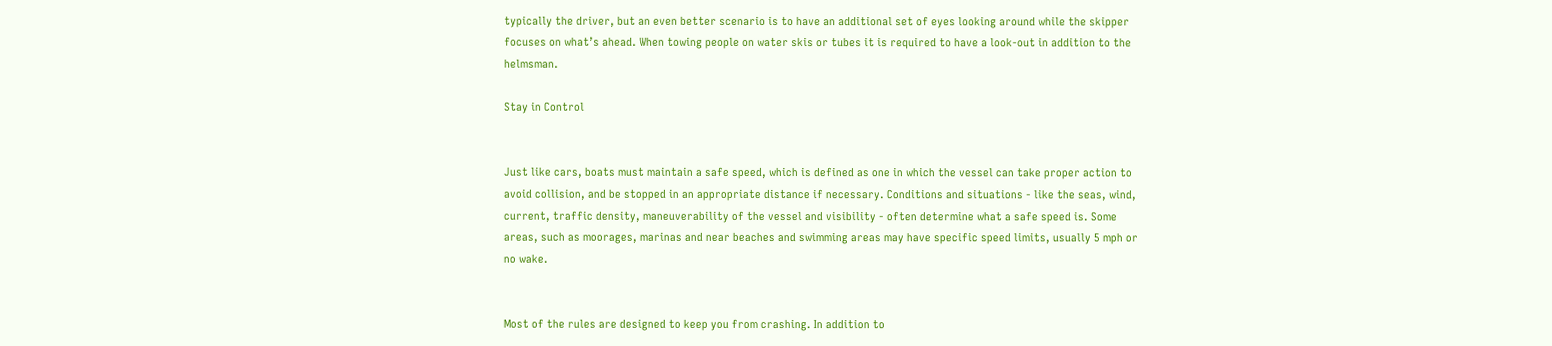typically the driver, but an even better scenario is to have an additional set of eyes looking around while the skipper focuses on what’s ahead. When towing people on water skis or tubes it is required to have a look-out in addition to the helmsman.

Stay in Control


Just like cars, boats must maintain a safe speed, which is defined as one in which the vessel can take proper action to avoid collision, and be stopped in an appropriate distance if necessary. Conditions and situations - like the seas, wind, current, traffic density, maneuverability of the vessel and visibility - often determine what a safe speed is. Some areas, such as moorages, marinas and near beaches and swimming areas may have specific speed limits, usually 5 mph or no wake.


Most of the rules are designed to keep you from crashing. In addition to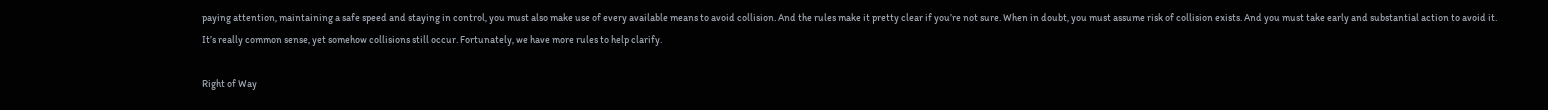paying attention, maintaining a safe speed and staying in control, you must also make use of every available means to avoid collision. And the rules make it pretty clear if you’re not sure. When in doubt, you must assume risk of collision exists. And you must take early and substantial action to avoid it. It’s really common sense, yet somehow collisions still occur. Fortunately, we have more rules to help clarify.

Right of Way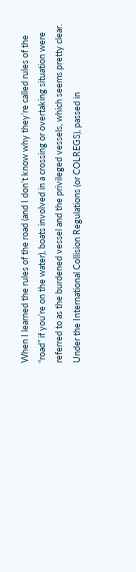When I learned the rules of the road (and I don’t know why they’re called rules of the “road” if you’re on the water), boats involved in a crossing or overtaking situation were referred to as the burdened vessel and the privileged vessels, which seems pretty clear. Under the International Collision Regulations (or COLREGS), passed in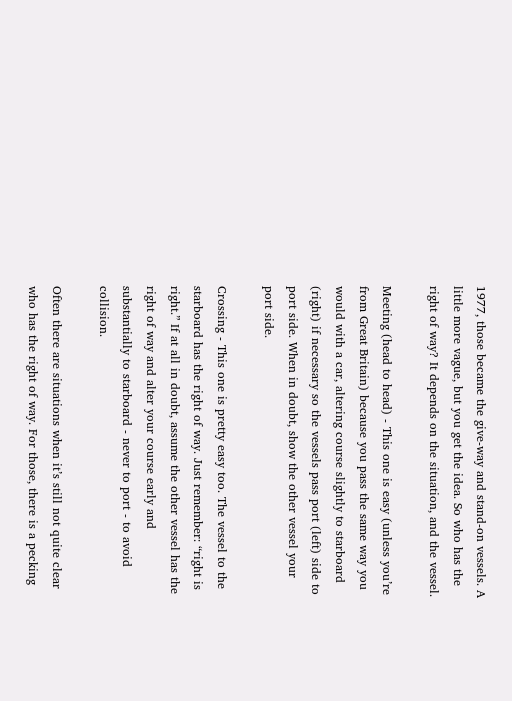1977, those became the give-way and stand-on vessels. A little more vague, but you get the idea. So who has the right of way? It depends on the situation, and the vessel.

Meeting (head to head) - This one is easy (unless you’re from Great Britain) because you pass the same way you would with a car, altering course slightly to starboard (right) if necessary so the vessels pass port (left) side to port side. When in doubt, show the other vessel your port side.

Crossing - This one is pretty easy too. The vessel to the starboard has the right of way. Just remember: “right is right.” If at all in doubt, assume the other vessel has the right of way and alter your course early and substantially to starboard - never to port - to avoid collision.

Often there are situations when it’s still not quite clear who has the right of way. For those, there is a pecking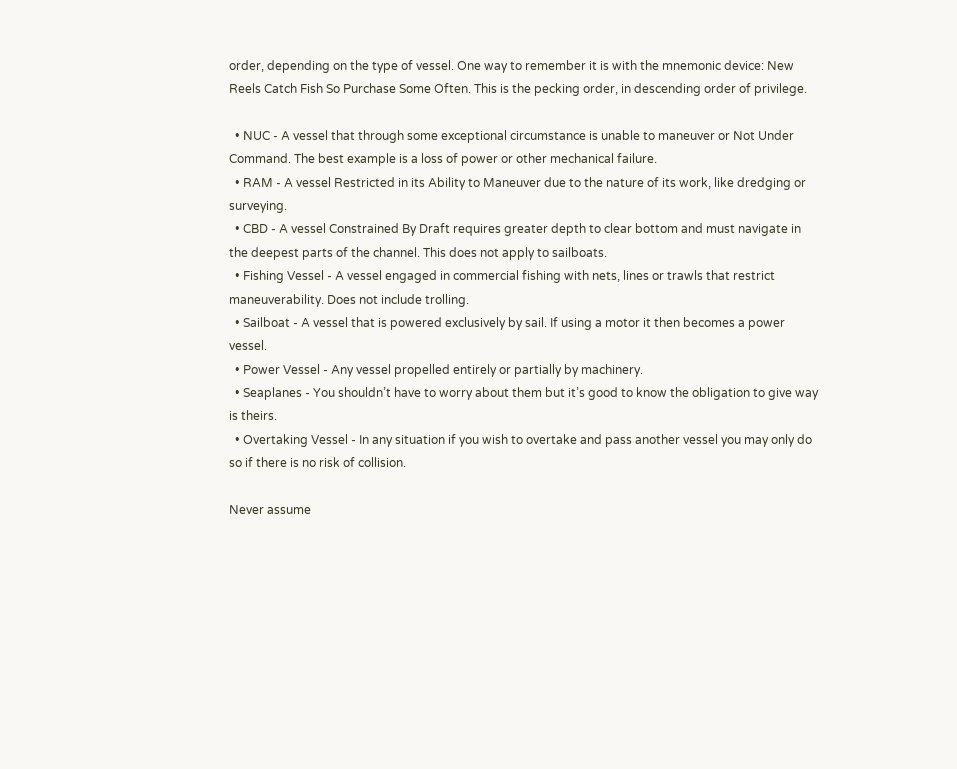order, depending on the type of vessel. One way to remember it is with the mnemonic device: New Reels Catch Fish So Purchase Some Often. This is the pecking order, in descending order of privilege.

  • NUC - A vessel that through some exceptional circumstance is unable to maneuver or Not Under Command. The best example is a loss of power or other mechanical failure.
  • RAM - A vessel Restricted in its Ability to Maneuver due to the nature of its work, like dredging or surveying.
  • CBD - A vessel Constrained By Draft requires greater depth to clear bottom and must navigate in the deepest parts of the channel. This does not apply to sailboats.
  • Fishing Vessel - A vessel engaged in commercial fishing with nets, lines or trawls that restrict maneuverability. Does not include trolling.
  • Sailboat - A vessel that is powered exclusively by sail. If using a motor it then becomes a power vessel.
  • Power Vessel - Any vessel propelled entirely or partially by machinery.
  • Seaplanes - You shouldn’t have to worry about them but it’s good to know the obligation to give way is theirs.
  • Overtaking Vessel - In any situation if you wish to overtake and pass another vessel you may only do so if there is no risk of collision.

Never assume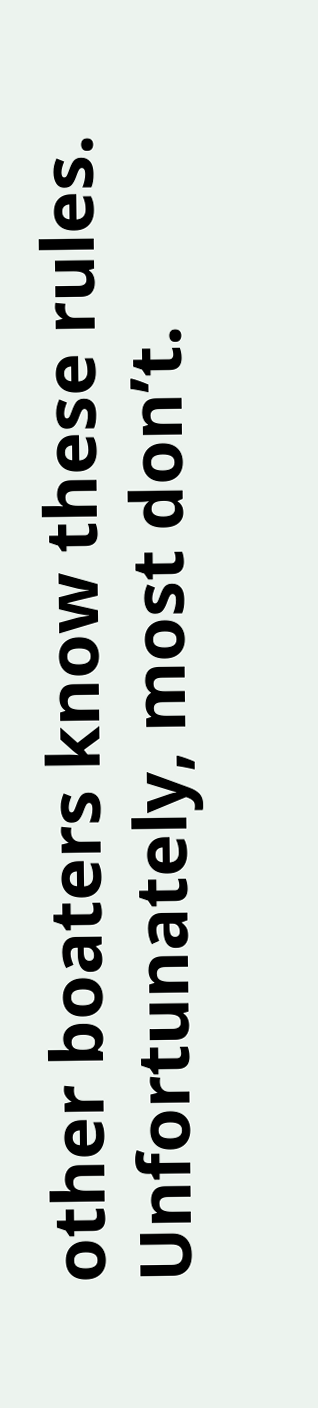other boaters know these rules. Unfortunately, most don’t.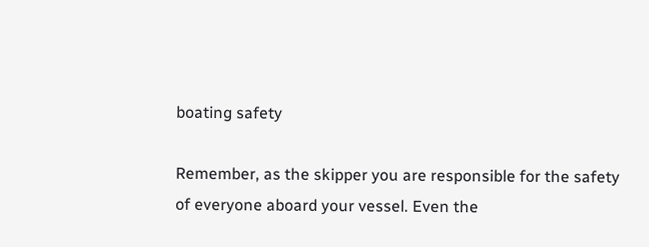boating safety

Remember, as the skipper you are responsible for the safety of everyone aboard your vessel. Even the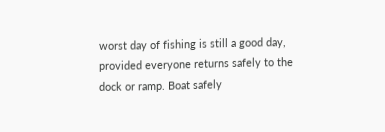worst day of fishing is still a good day, provided everyone returns safely to the dock or ramp. Boat safely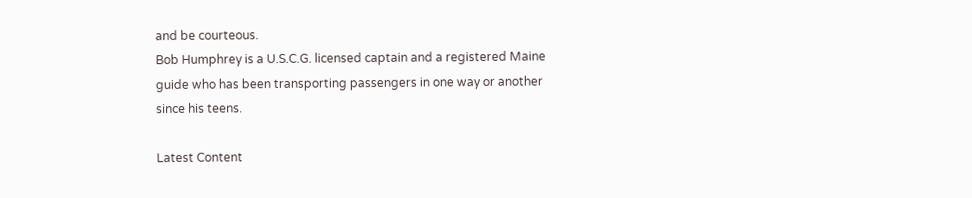and be courteous.
Bob Humphrey is a U.S.C.G. licensed captain and a registered Maine guide who has been transporting passengers in one way or another since his teens.

Latest Content